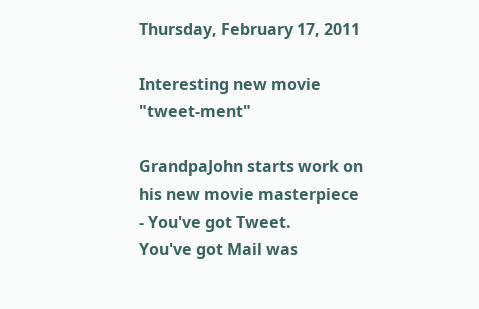Thursday, February 17, 2011

Interesting new movie "tweet-ment"

GrandpaJohn starts work on his new movie masterpiece - You've got Tweet.
You've got Mail was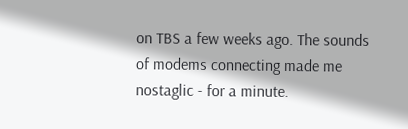on TBS a few weeks ago. The sounds of modems connecting made me nostaglic - for a minute.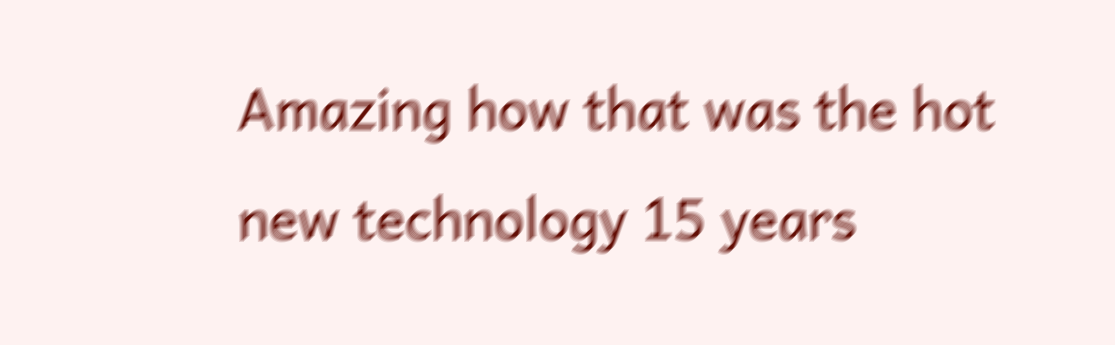Amazing how that was the hot new technology 15 years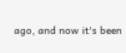ago, and now it's been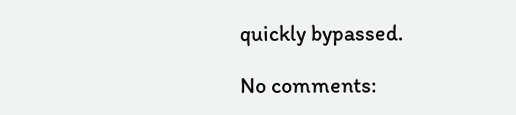quickly bypassed.

No comments: